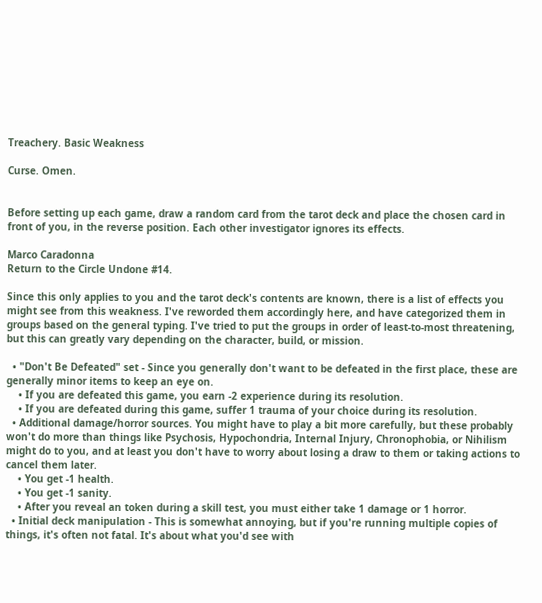Treachery. Basic Weakness

Curse. Omen.


Before setting up each game, draw a random card from the tarot deck and place the chosen card in front of you, in the reverse position. Each other investigator ignores its effects.

Marco Caradonna
Return to the Circle Undone #14.

Since this only applies to you and the tarot deck's contents are known, there is a list of effects you might see from this weakness. I've reworded them accordingly here, and have categorized them in groups based on the general typing. I've tried to put the groups in order of least-to-most threatening, but this can greatly vary depending on the character, build, or mission.

  • "Don't Be Defeated" set - Since you generally don't want to be defeated in the first place, these are generally minor items to keep an eye on.
    • If you are defeated this game, you earn -2 experience during its resolution.
    • If you are defeated during this game, suffer 1 trauma of your choice during its resolution.
  • Additional damage/horror sources. You might have to play a bit more carefully, but these probably won't do more than things like Psychosis, Hypochondria, Internal Injury, Chronophobia, or Nihilism might do to you, and at least you don't have to worry about losing a draw to them or taking actions to cancel them later.
    • You get -1 health.
    • You get -1 sanity.
    • After you reveal an token during a skill test, you must either take 1 damage or 1 horror.
  • Initial deck manipulation - This is somewhat annoying, but if you're running multiple copies of things, it's often not fatal. It's about what you'd see with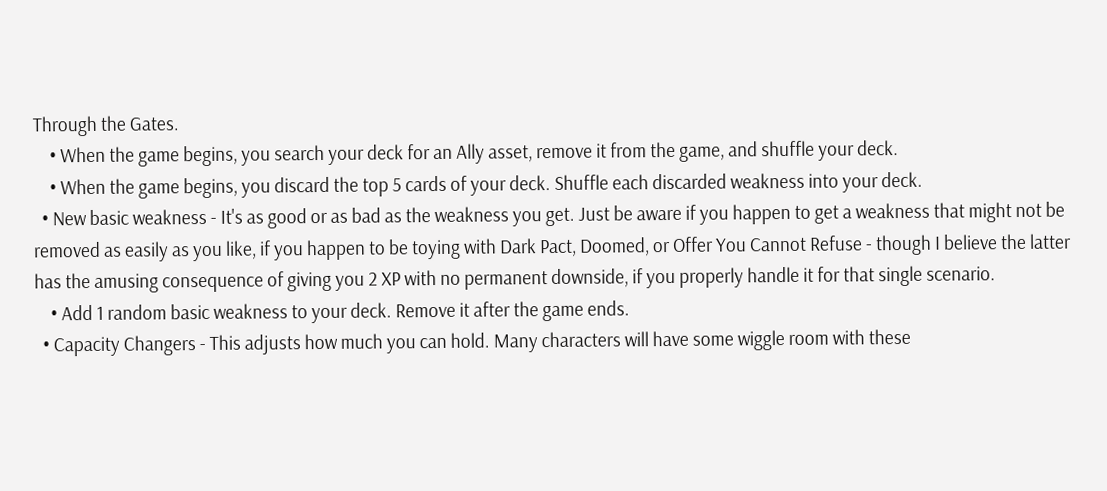Through the Gates.
    • When the game begins, you search your deck for an Ally asset, remove it from the game, and shuffle your deck.
    • When the game begins, you discard the top 5 cards of your deck. Shuffle each discarded weakness into your deck.
  • New basic weakness - It's as good or as bad as the weakness you get. Just be aware if you happen to get a weakness that might not be removed as easily as you like, if you happen to be toying with Dark Pact, Doomed, or Offer You Cannot Refuse - though I believe the latter has the amusing consequence of giving you 2 XP with no permanent downside, if you properly handle it for that single scenario.
    • Add 1 random basic weakness to your deck. Remove it after the game ends.
  • Capacity Changers - This adjusts how much you can hold. Many characters will have some wiggle room with these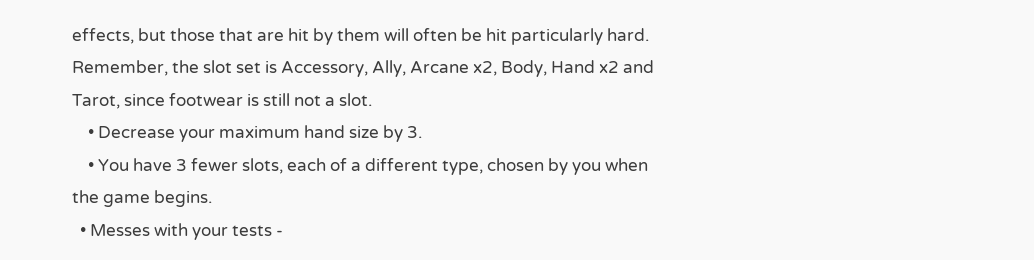effects, but those that are hit by them will often be hit particularly hard. Remember, the slot set is Accessory, Ally, Arcane x2, Body, Hand x2 and Tarot, since footwear is still not a slot.
    • Decrease your maximum hand size by 3.
    • You have 3 fewer slots, each of a different type, chosen by you when the game begins.
  • Messes with your tests -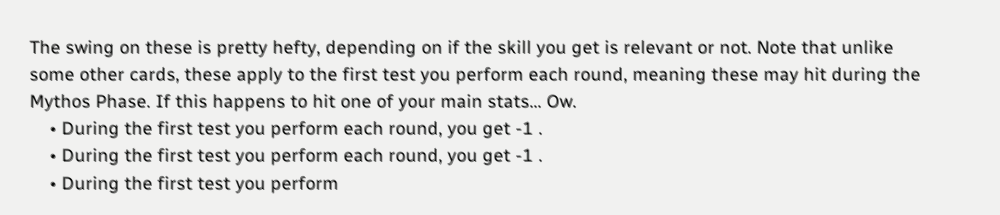The swing on these is pretty hefty, depending on if the skill you get is relevant or not. Note that unlike some other cards, these apply to the first test you perform each round, meaning these may hit during the Mythos Phase. If this happens to hit one of your main stats... Ow.
    • During the first test you perform each round, you get -1 .
    • During the first test you perform each round, you get -1 .
    • During the first test you perform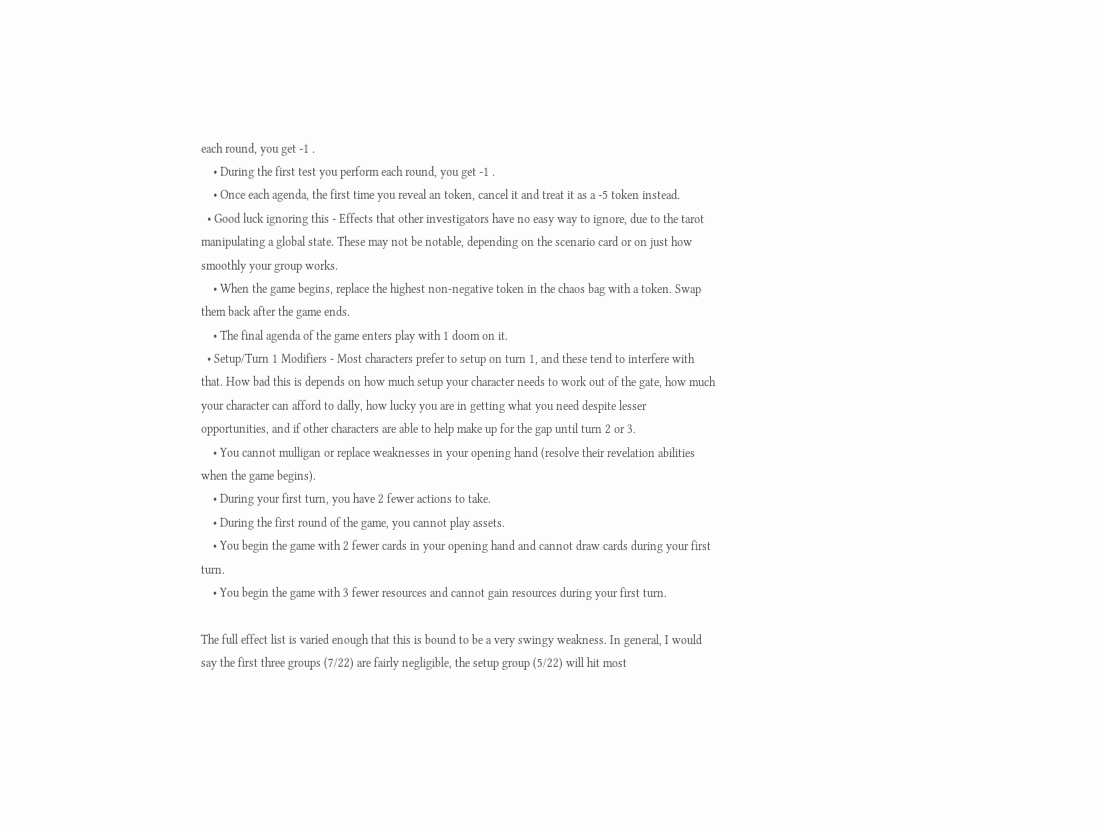each round, you get -1 .
    • During the first test you perform each round, you get -1 .
    • Once each agenda, the first time you reveal an token, cancel it and treat it as a -5 token instead.
  • Good luck ignoring this - Effects that other investigators have no easy way to ignore, due to the tarot manipulating a global state. These may not be notable, depending on the scenario card or on just how smoothly your group works.
    • When the game begins, replace the highest non-negative token in the chaos bag with a token. Swap them back after the game ends.
    • The final agenda of the game enters play with 1 doom on it.
  • Setup/Turn 1 Modifiers - Most characters prefer to setup on turn 1, and these tend to interfere with that. How bad this is depends on how much setup your character needs to work out of the gate, how much your character can afford to dally, how lucky you are in getting what you need despite lesser opportunities, and if other characters are able to help make up for the gap until turn 2 or 3.
    • You cannot mulligan or replace weaknesses in your opening hand (resolve their revelation abilities when the game begins).
    • During your first turn, you have 2 fewer actions to take.
    • During the first round of the game, you cannot play assets.
    • You begin the game with 2 fewer cards in your opening hand and cannot draw cards during your first turn.
    • You begin the game with 3 fewer resources and cannot gain resources during your first turn.

The full effect list is varied enough that this is bound to be a very swingy weakness. In general, I would say the first three groups (7/22) are fairly negligible, the setup group (5/22) will hit most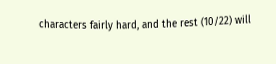characters fairly hard, and the rest (10/22) will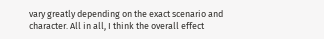vary greatly depending on the exact scenario and character. All in all, I think the overall effect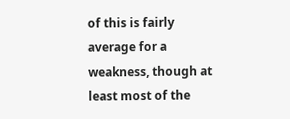of this is fairly average for a weakness, though at least most of the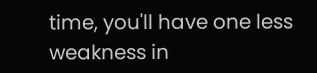time, you'll have one less weakness in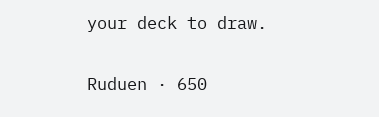your deck to draw.

Ruduen · 650